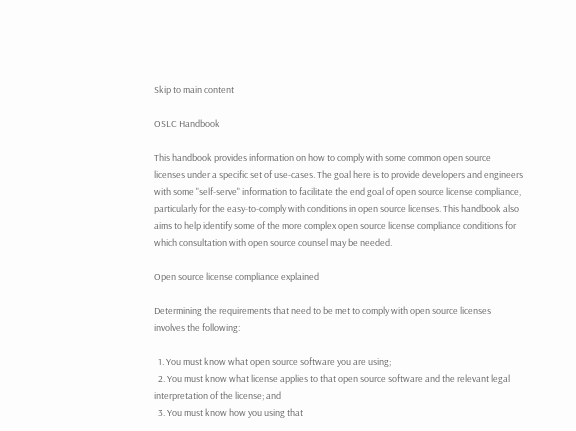Skip to main content

OSLC Handbook

This handbook provides information on how to comply with some common open source licenses under a specific set of use-cases. The goal here is to provide developers and engineers with some "self-serve" information to facilitate the end goal of open source license compliance, particularly for the easy-to-comply with conditions in open source licenses. This handbook also aims to help identify some of the more complex open source license compliance conditions for which consultation with open source counsel may be needed.

Open source license compliance explained

Determining the requirements that need to be met to comply with open source licenses involves the following:

  1. You must know what open source software you are using;
  2. You must know what license applies to that open source software and the relevant legal interpretation of the license; and
  3. You must know how you using that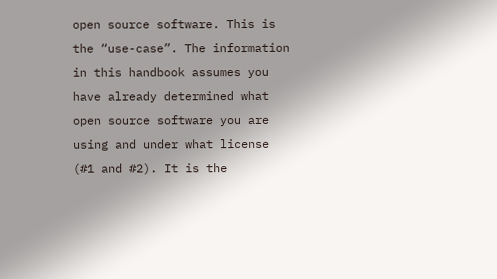open source software. This is the “use-case”. The information in this handbook assumes you have already determined what open source software you are using and under what license (#1 and #2). It is the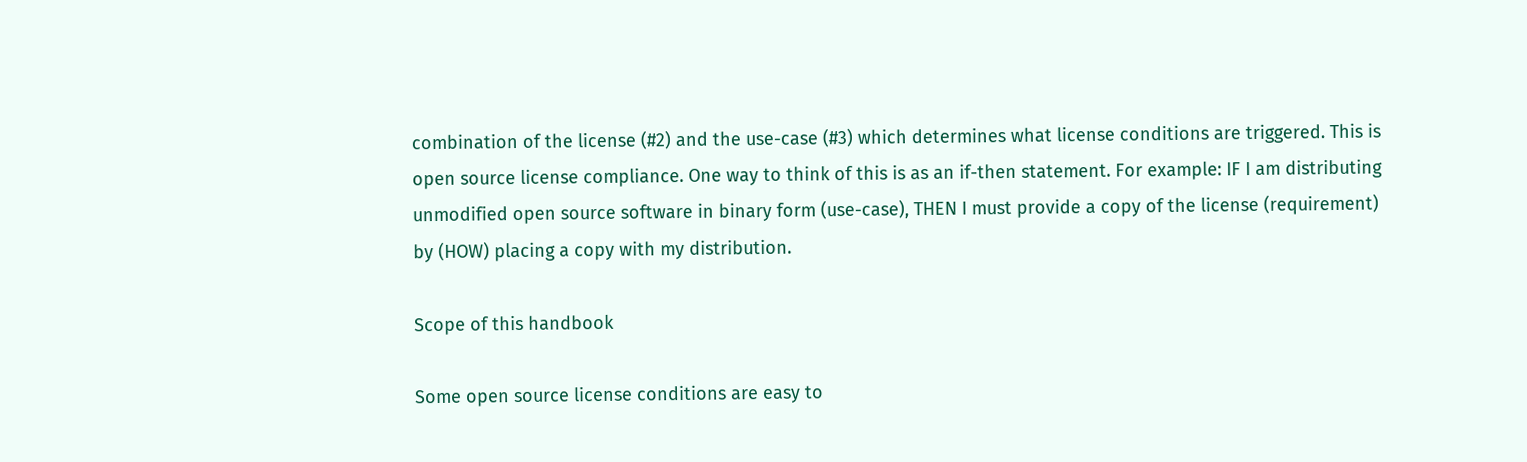combination of the license (#2) and the use-case (#3) which determines what license conditions are triggered. This is open source license compliance. One way to think of this is as an if-then statement. For example: IF I am distributing unmodified open source software in binary form (use-case), THEN I must provide a copy of the license (requirement) by (HOW) placing a copy with my distribution.

Scope of this handbook

Some open source license conditions are easy to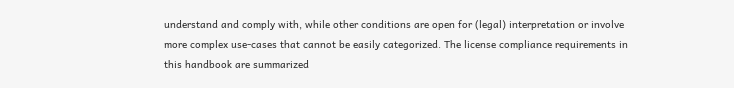understand and comply with, while other conditions are open for (legal) interpretation or involve more complex use-cases that cannot be easily categorized. The license compliance requirements in this handbook are summarized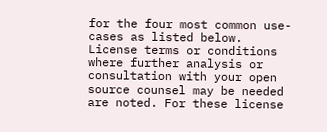for the four most common use-cases as listed below. License terms or conditions where further analysis or consultation with your open source counsel may be needed are noted. For these license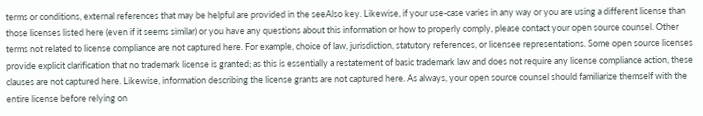terms or conditions, external references that may be helpful are provided in the seeAlso key. Likewise, if your use-case varies in any way or you are using a different license than those licenses listed here (even if it seems similar) or you have any questions about this information or how to properly comply, please contact your open source counsel. Other terms not related to license compliance are not captured here. For example, choice of law, jurisdiction, statutory references, or licensee representations. Some open source licenses provide explicit clarification that no trademark license is granted; as this is essentially a restatement of basic trademark law and does not require any license compliance action, these clauses are not captured here. Likewise, information describing the license grants are not captured here. As always, your open source counsel should familiarize themself with the entire license before relying on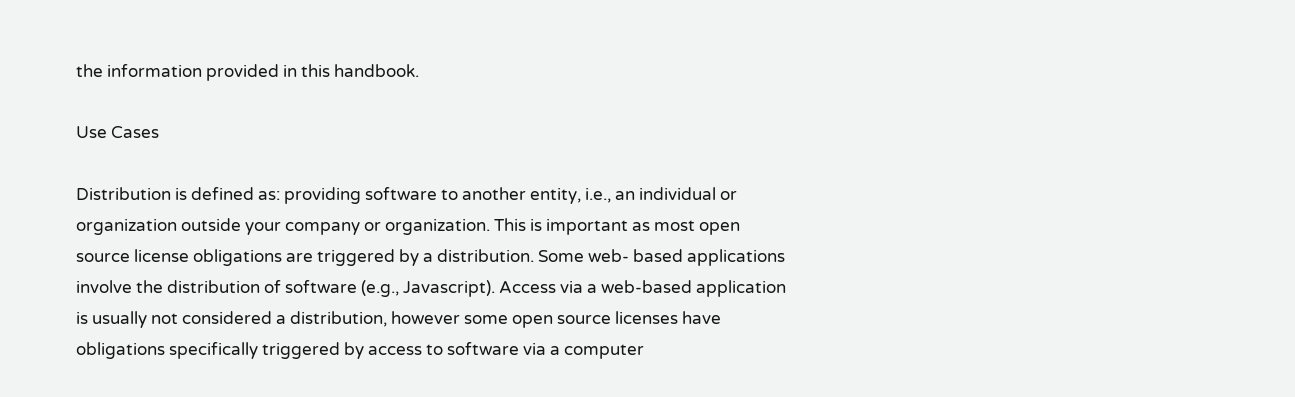the information provided in this handbook.

Use Cases

Distribution is defined as: providing software to another entity, i.e., an individual or organization outside your company or organization. This is important as most open source license obligations are triggered by a distribution. Some web- based applications involve the distribution of software (e.g., Javascript). Access via a web-based application is usually not considered a distribution, however some open source licenses have obligations specifically triggered by access to software via a computer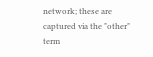network; these are captured via the "other" term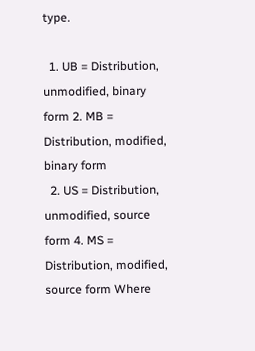type.

  1. UB = Distribution, unmodified, binary form 2. MB = Distribution, modified, binary form
  2. US = Distribution, unmodified, source form 4. MS = Distribution, modified, source form Where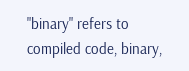"binary" refers to compiled code, binary,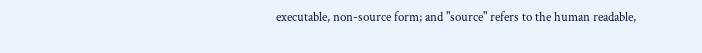executable, non-source form; and "source" refers to the human readable,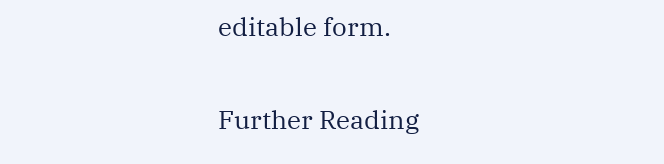editable form.

Further Reading